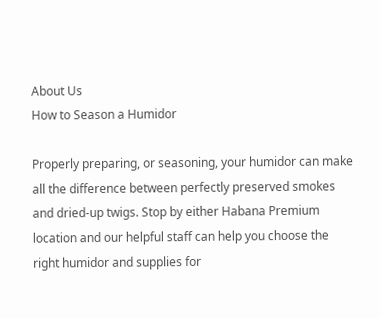About Us
How to Season a Humidor

Properly preparing, or seasoning, your humidor can make all the difference between perfectly preserved smokes and dried-up twigs. Stop by either Habana Premium location and our helpful staff can help you choose the right humidor and supplies for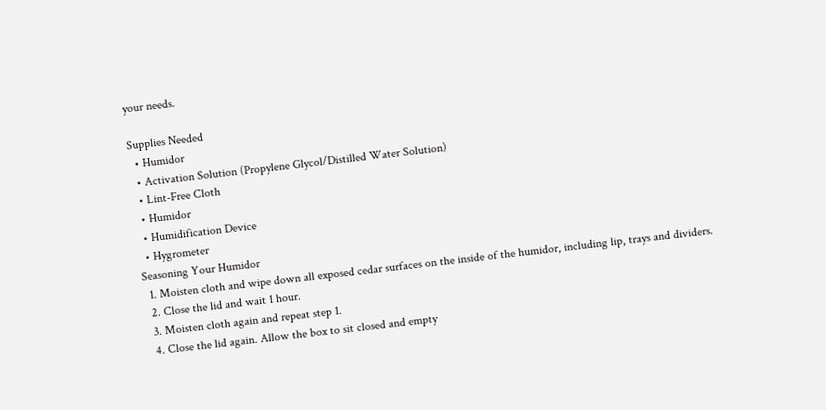your needs.

Supplies Needed
  • Humidor
  • Activation Solution (Propylene Glycol/Distilled Water Solution)
  • Lint-Free Cloth
  • Humidor
  • Humidification Device
  • Hygrometer
Seasoning Your Humidor
  1. Moisten cloth and wipe down all exposed cedar surfaces on the inside of the humidor, including lip, trays and dividers.
  2. Close the lid and wait 1 hour.
  3. Moisten cloth again and repeat step 1.
  4. Close the lid again. Allow the box to sit closed and empty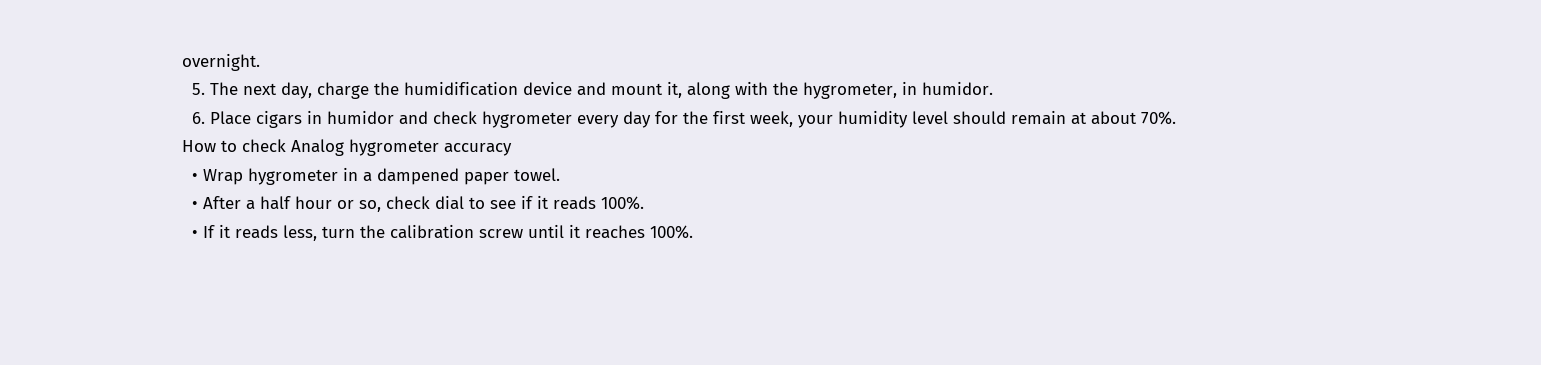overnight.
  5. The next day, charge the humidification device and mount it, along with the hygrometer, in humidor.
  6. Place cigars in humidor and check hygrometer every day for the first week, your humidity level should remain at about 70%.
How to check Analog hygrometer accuracy
  • Wrap hygrometer in a dampened paper towel.
  • After a half hour or so, check dial to see if it reads 100%.
  • If it reads less, turn the calibration screw until it reaches 100%.